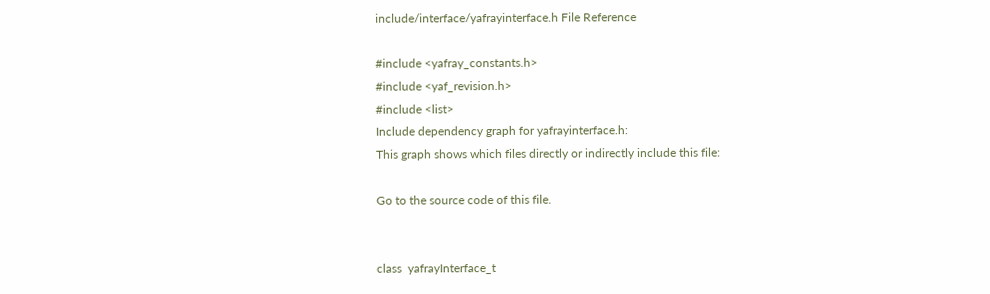include/interface/yafrayinterface.h File Reference

#include <yafray_constants.h>
#include <yaf_revision.h>
#include <list>
Include dependency graph for yafrayinterface.h:
This graph shows which files directly or indirectly include this file:

Go to the source code of this file.


class  yafrayInterface_t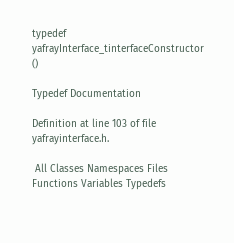typedef yafrayInterface_tinterfaceConstructor ()

Typedef Documentation

Definition at line 103 of file yafrayinterface.h.

 All Classes Namespaces Files Functions Variables Typedefs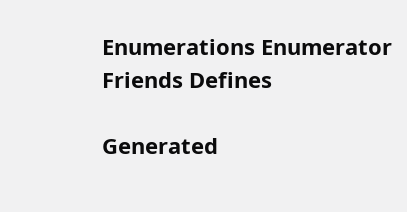Enumerations Enumerator Friends Defines

Generated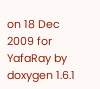on 18 Dec 2009 for YafaRay by  doxygen 1.6.1